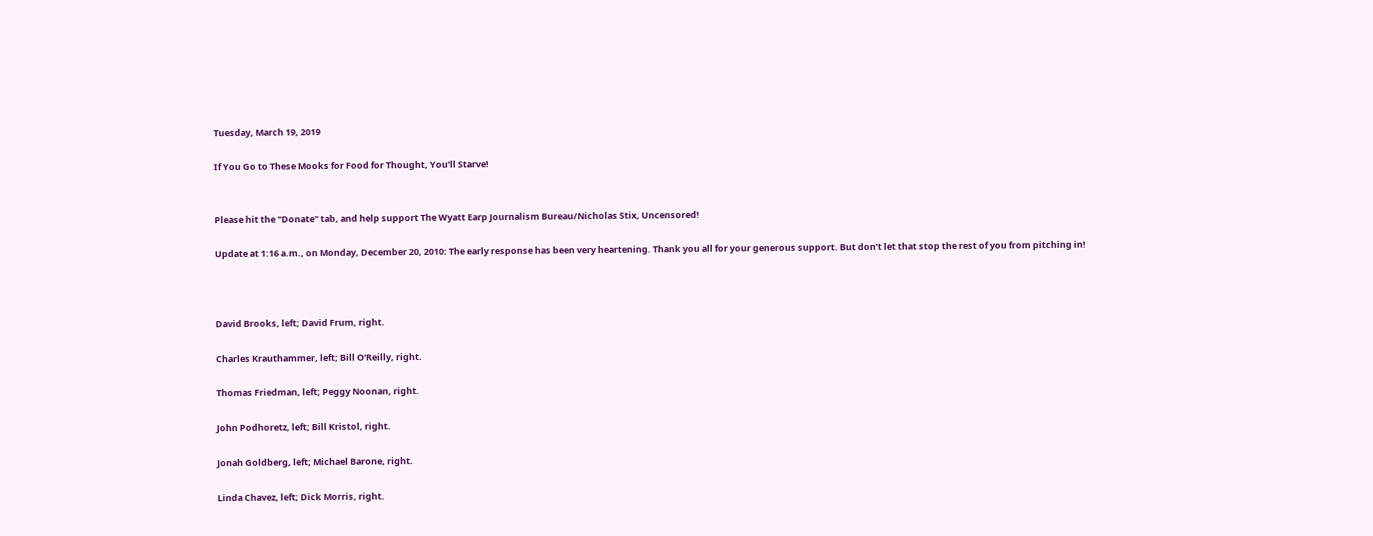Tuesday, March 19, 2019

If You Go to These Mooks for Food for Thought, You’ll Starve!


Please hit the "Donate" tab, and help support The Wyatt Earp Journalism Bureau/Nicholas Stix, Uncensored!

Update at 1:16 a.m., on Monday, December 20, 2010: The early response has been very heartening. Thank you all for your generous support. But don’t let that stop the rest of you from pitching in!



David Brooks, left; David Frum, right.

Charles Krauthammer, left; Bill O'Reilly, right.

Thomas Friedman, left; Peggy Noonan, right.

John Podhoretz, left; Bill Kristol, right.

Jonah Goldberg, left; Michael Barone, right.

Linda Chavez, left; Dick Morris, right.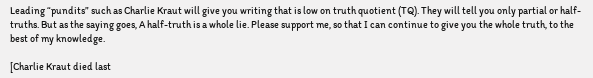Leading “pundits” such as Charlie Kraut will give you writing that is low on truth quotient (TQ). They will tell you only partial or half-truths. But as the saying goes, A half-truth is a whole lie. Please support me, so that I can continue to give you the whole truth, to the best of my knowledge.

[Charlie Kraut died last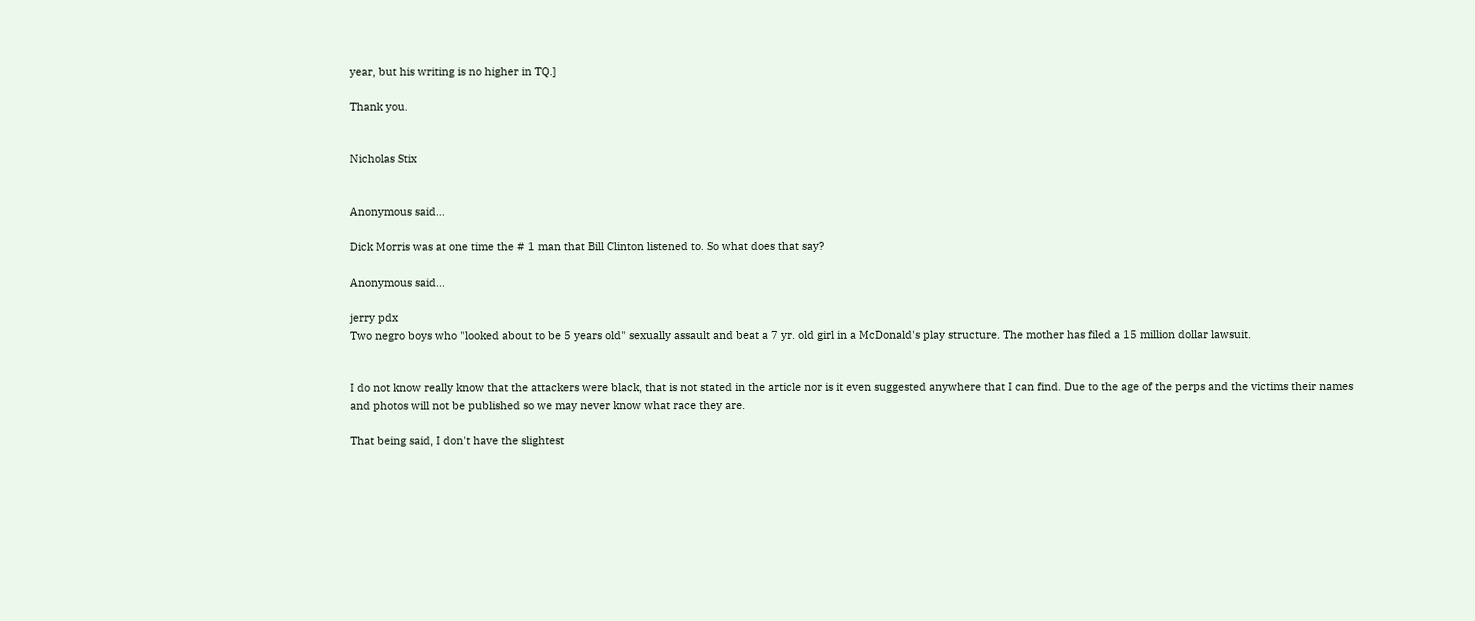year, but his writing is no higher in TQ.]

Thank you.


Nicholas Stix


Anonymous said...

Dick Morris was at one time the # 1 man that Bill Clinton listened to. So what does that say?

Anonymous said...

jerry pdx
Two negro boys who "looked about to be 5 years old" sexually assault and beat a 7 yr. old girl in a McDonald's play structure. The mother has filed a 15 million dollar lawsuit.


I do not know really know that the attackers were black, that is not stated in the article nor is it even suggested anywhere that I can find. Due to the age of the perps and the victims their names and photos will not be published so we may never know what race they are.

That being said, I don't have the slightest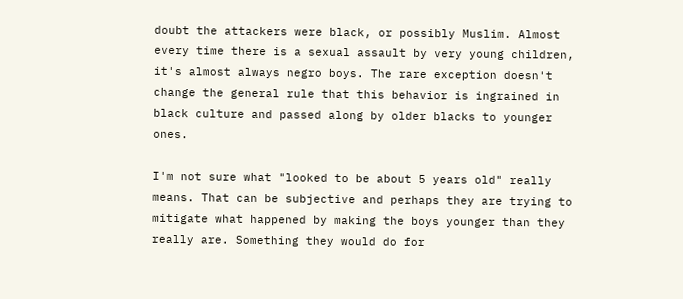doubt the attackers were black, or possibly Muslim. Almost every time there is a sexual assault by very young children, it's almost always negro boys. The rare exception doesn't change the general rule that this behavior is ingrained in black culture and passed along by older blacks to younger ones.

I'm not sure what "looked to be about 5 years old" really means. That can be subjective and perhaps they are trying to mitigate what happened by making the boys younger than they really are. Something they would do for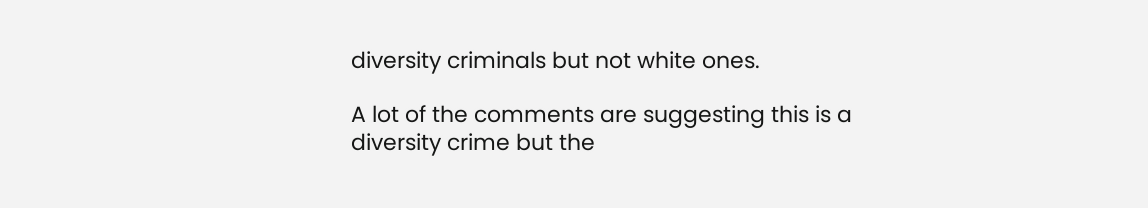diversity criminals but not white ones.

A lot of the comments are suggesting this is a diversity crime but the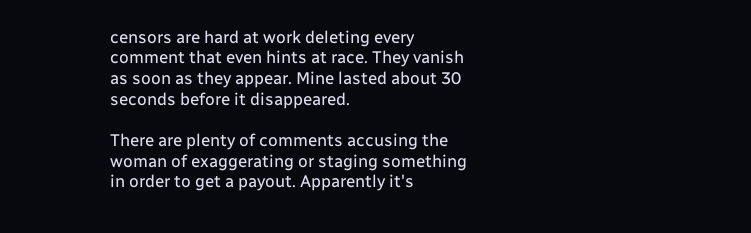censors are hard at work deleting every comment that even hints at race. They vanish as soon as they appear. Mine lasted about 30 seconds before it disappeared.

There are plenty of comments accusing the woman of exaggerating or staging something in order to get a payout. Apparently it's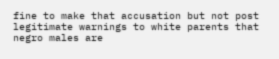fine to make that accusation but not post legitimate warnings to white parents that negro males are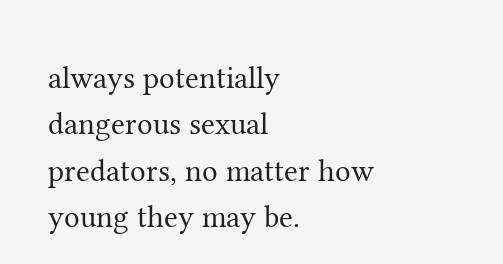always potentially dangerous sexual predators, no matter how young they may be.